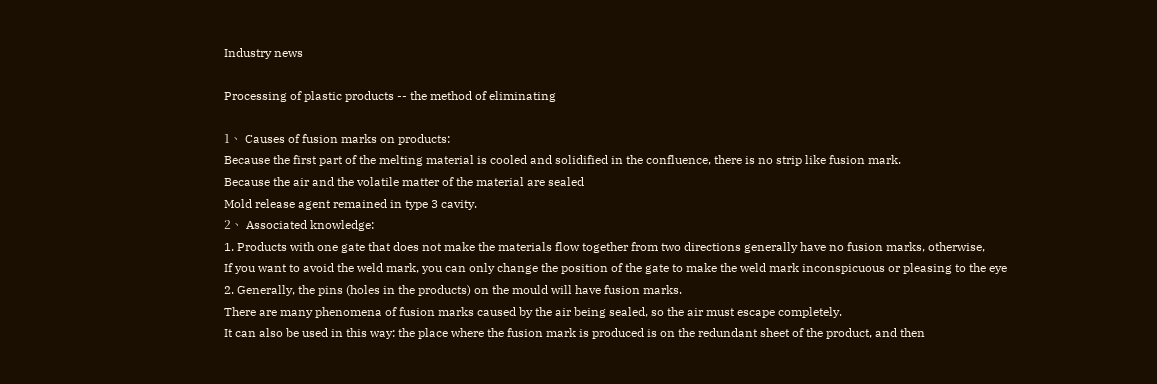Industry news

Processing of plastic products -- the method of eliminating

1、 Causes of fusion marks on products:
Because the first part of the melting material is cooled and solidified in the confluence, there is no strip like fusion mark.
Because the air and the volatile matter of the material are sealed
Mold release agent remained in type 3 cavity.
2、 Associated knowledge:
1. Products with one gate that does not make the materials flow together from two directions generally have no fusion marks, otherwise,
If you want to avoid the weld mark, you can only change the position of the gate to make the weld mark inconspicuous or pleasing to the eye
2. Generally, the pins (holes in the products) on the mould will have fusion marks.
There are many phenomena of fusion marks caused by the air being sealed, so the air must escape completely.
It can also be used in this way: the place where the fusion mark is produced is on the redundant sheet of the product, and then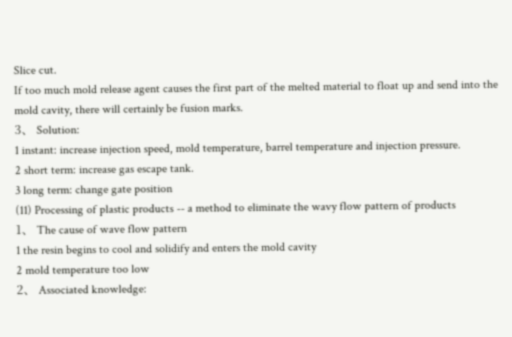Slice cut.
If too much mold release agent causes the first part of the melted material to float up and send into the mold cavity, there will certainly be fusion marks.
3、 Solution:
1 instant: increase injection speed, mold temperature, barrel temperature and injection pressure.
2 short term: increase gas escape tank.
3 long term: change gate position
(11) Processing of plastic products -- a method to eliminate the wavy flow pattern of products
1、 The cause of wave flow pattern
1 the resin begins to cool and solidify and enters the mold cavity
2 mold temperature too low
2、 Associated knowledge: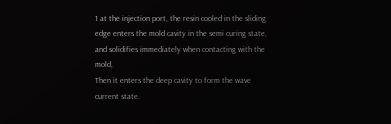1 at the injection port, the resin cooled in the sliding edge enters the mold cavity in the semi curing state, and solidifies immediately when contacting with the mold,
Then it enters the deep cavity to form the wave current state.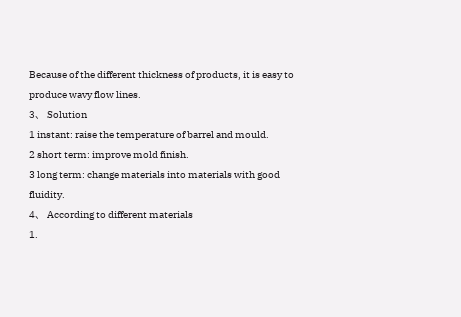Because of the different thickness of products, it is easy to produce wavy flow lines.
3、 Solution
1 instant: raise the temperature of barrel and mould.
2 short term: improve mold finish.
3 long term: change materials into materials with good fluidity.
4、 According to different materials
1.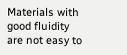Materials with good fluidity are not easy to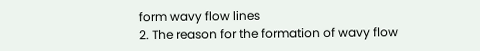form wavy flow lines
2. The reason for the formation of wavy flow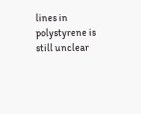lines in polystyrene is still unclear